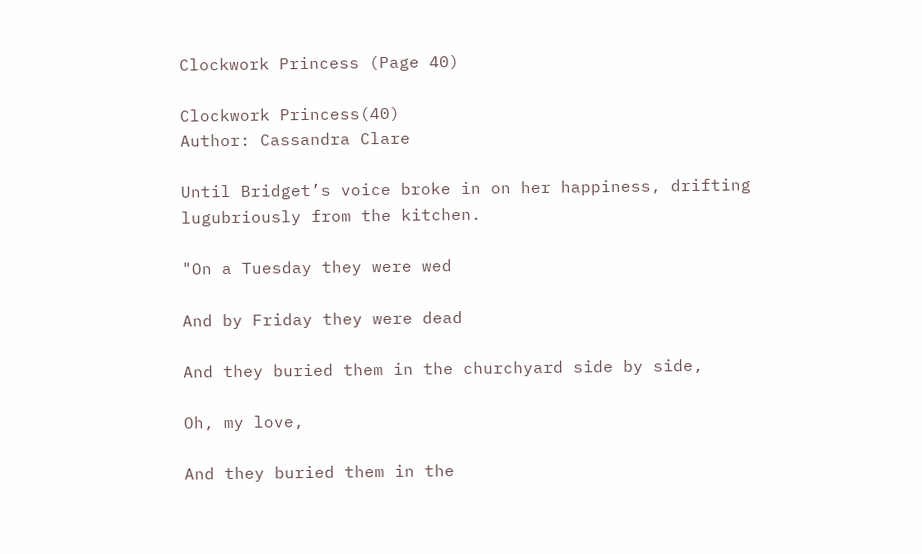Clockwork Princess (Page 40)

Clockwork Princess(40)
Author: Cassandra Clare

Until Bridget’s voice broke in on her happiness, drifting lugubriously from the kitchen.

"On a Tuesday they were wed

And by Friday they were dead

And they buried them in the churchyard side by side,

Oh, my love,

And they buried them in the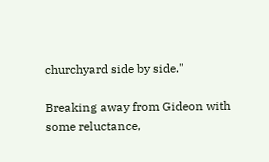churchyard side by side."

Breaking away from Gideon with some reluctance,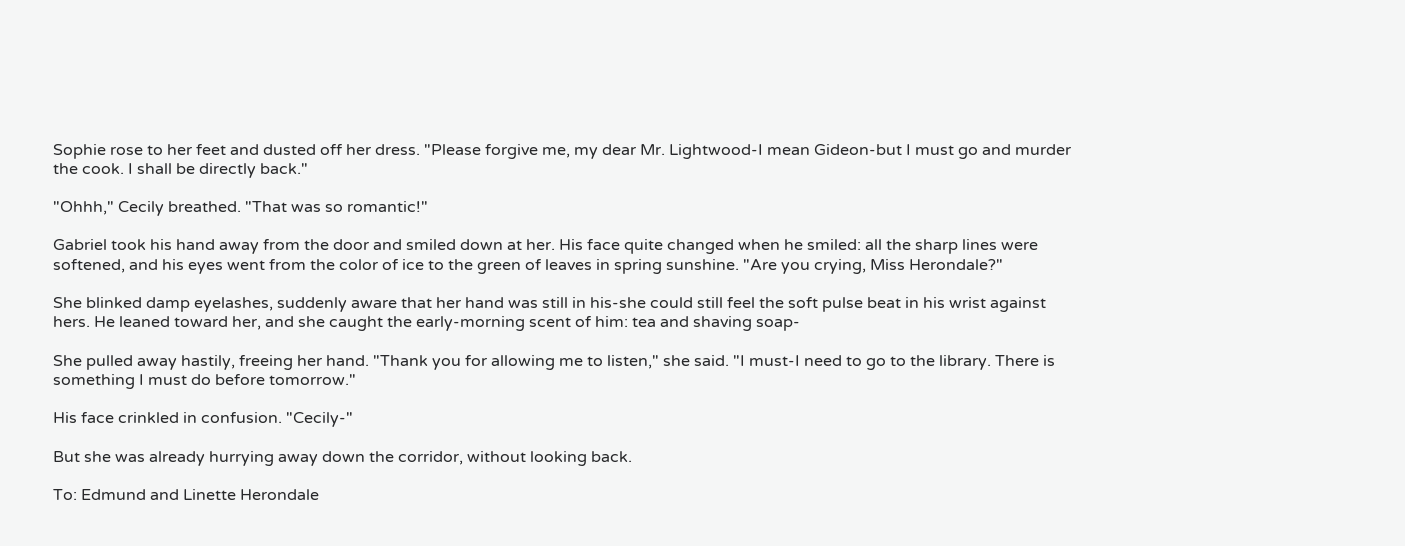Sophie rose to her feet and dusted off her dress. "Please forgive me, my dear Mr. Lightwood-I mean Gideon-but I must go and murder the cook. I shall be directly back."

"Ohhh," Cecily breathed. "That was so romantic!"

Gabriel took his hand away from the door and smiled down at her. His face quite changed when he smiled: all the sharp lines were softened, and his eyes went from the color of ice to the green of leaves in spring sunshine. "Are you crying, Miss Herondale?"

She blinked damp eyelashes, suddenly aware that her hand was still in his-she could still feel the soft pulse beat in his wrist against hers. He leaned toward her, and she caught the early-morning scent of him: tea and shaving soap-

She pulled away hastily, freeing her hand. "Thank you for allowing me to listen," she said. "I must-I need to go to the library. There is something I must do before tomorrow."

His face crinkled in confusion. "Cecily-"

But she was already hurrying away down the corridor, without looking back.

To: Edmund and Linette Herondale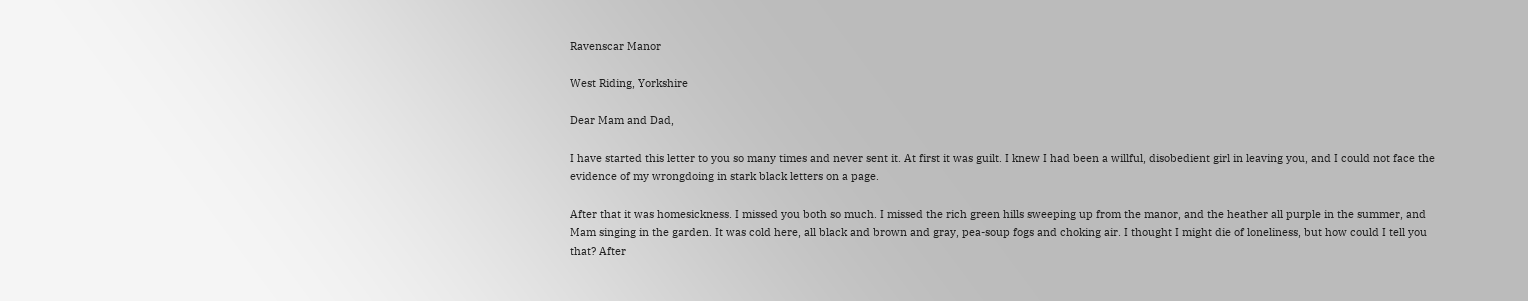Ravenscar Manor

West Riding, Yorkshire

Dear Mam and Dad,

I have started this letter to you so many times and never sent it. At first it was guilt. I knew I had been a willful, disobedient girl in leaving you, and I could not face the evidence of my wrongdoing in stark black letters on a page.

After that it was homesickness. I missed you both so much. I missed the rich green hills sweeping up from the manor, and the heather all purple in the summer, and Mam singing in the garden. It was cold here, all black and brown and gray, pea-soup fogs and choking air. I thought I might die of loneliness, but how could I tell you that? After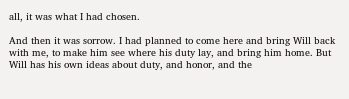all, it was what I had chosen.

And then it was sorrow. I had planned to come here and bring Will back with me, to make him see where his duty lay, and bring him home. But Will has his own ideas about duty, and honor, and the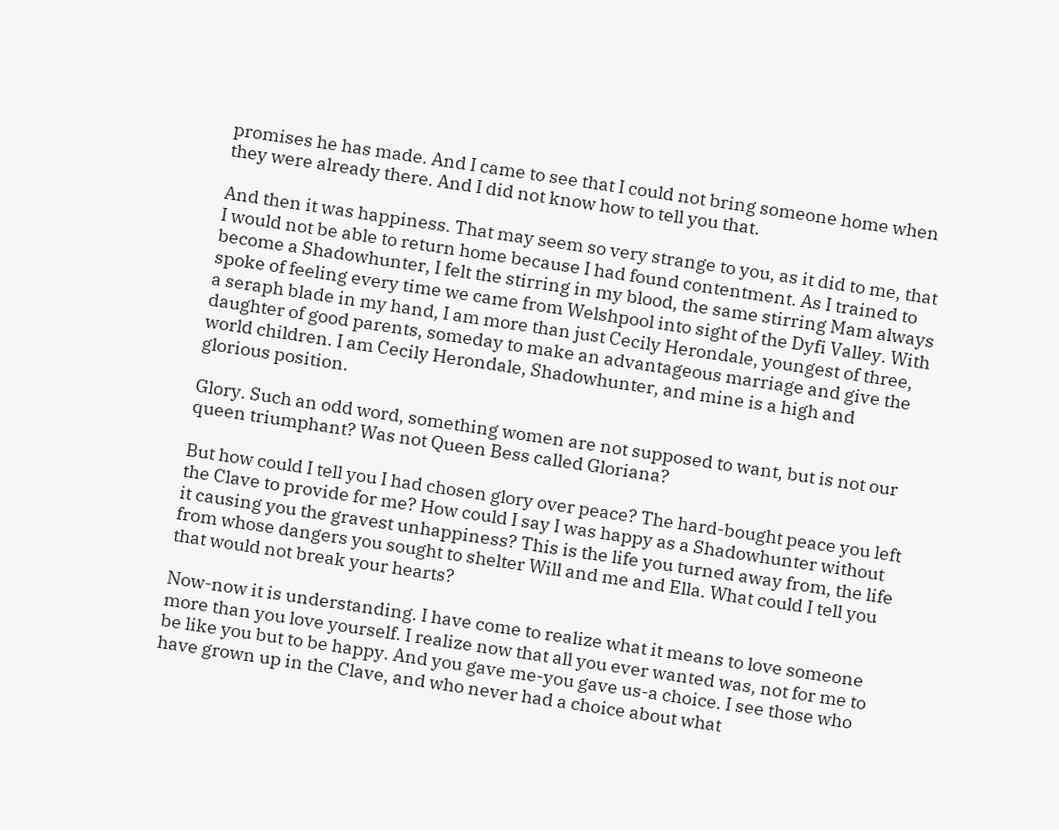promises he has made. And I came to see that I could not bring someone home when they were already there. And I did not know how to tell you that.

And then it was happiness. That may seem so very strange to you, as it did to me, that I would not be able to return home because I had found contentment. As I trained to become a Shadowhunter, I felt the stirring in my blood, the same stirring Mam always spoke of feeling every time we came from Welshpool into sight of the Dyfi Valley. With a seraph blade in my hand, I am more than just Cecily Herondale, youngest of three, daughter of good parents, someday to make an advantageous marriage and give the world children. I am Cecily Herondale, Shadowhunter, and mine is a high and glorious position.

Glory. Such an odd word, something women are not supposed to want, but is not our queen triumphant? Was not Queen Bess called Gloriana?

But how could I tell you I had chosen glory over peace? The hard-bought peace you left the Clave to provide for me? How could I say I was happy as a Shadowhunter without it causing you the gravest unhappiness? This is the life you turned away from, the life from whose dangers you sought to shelter Will and me and Ella. What could I tell you that would not break your hearts?

Now-now it is understanding. I have come to realize what it means to love someone more than you love yourself. I realize now that all you ever wanted was, not for me to be like you but to be happy. And you gave me-you gave us-a choice. I see those who have grown up in the Clave, and who never had a choice about what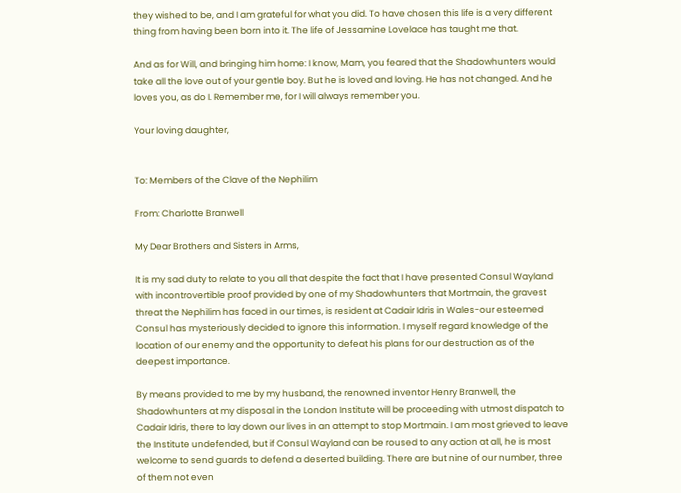they wished to be, and I am grateful for what you did. To have chosen this life is a very different thing from having been born into it. The life of Jessamine Lovelace has taught me that.

And as for Will, and bringing him home: I know, Mam, you feared that the Shadowhunters would take all the love out of your gentle boy. But he is loved and loving. He has not changed. And he loves you, as do I. Remember me, for I will always remember you.

Your loving daughter,


To: Members of the Clave of the Nephilim

From: Charlotte Branwell

My Dear Brothers and Sisters in Arms,

It is my sad duty to relate to you all that despite the fact that I have presented Consul Wayland with incontrovertible proof provided by one of my Shadowhunters that Mortmain, the gravest threat the Nephilim has faced in our times, is resident at Cadair Idris in Wales-our esteemed Consul has mysteriously decided to ignore this information. I myself regard knowledge of the location of our enemy and the opportunity to defeat his plans for our destruction as of the deepest importance.

By means provided to me by my husband, the renowned inventor Henry Branwell, the Shadowhunters at my disposal in the London Institute will be proceeding with utmost dispatch to Cadair Idris, there to lay down our lives in an attempt to stop Mortmain. I am most grieved to leave the Institute undefended, but if Consul Wayland can be roused to any action at all, he is most welcome to send guards to defend a deserted building. There are but nine of our number, three of them not even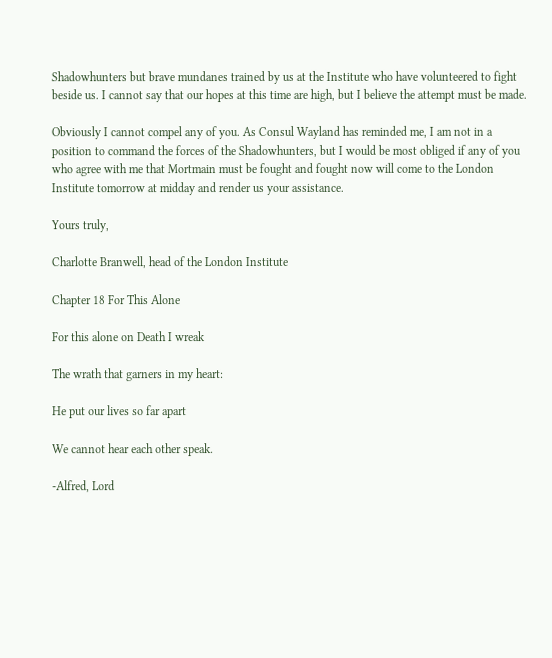Shadowhunters but brave mundanes trained by us at the Institute who have volunteered to fight beside us. I cannot say that our hopes at this time are high, but I believe the attempt must be made.

Obviously I cannot compel any of you. As Consul Wayland has reminded me, I am not in a position to command the forces of the Shadowhunters, but I would be most obliged if any of you who agree with me that Mortmain must be fought and fought now will come to the London Institute tomorrow at midday and render us your assistance.

Yours truly,

Charlotte Branwell, head of the London Institute

Chapter 18 For This Alone

For this alone on Death I wreak

The wrath that garners in my heart:

He put our lives so far apart

We cannot hear each other speak.

-Alfred, Lord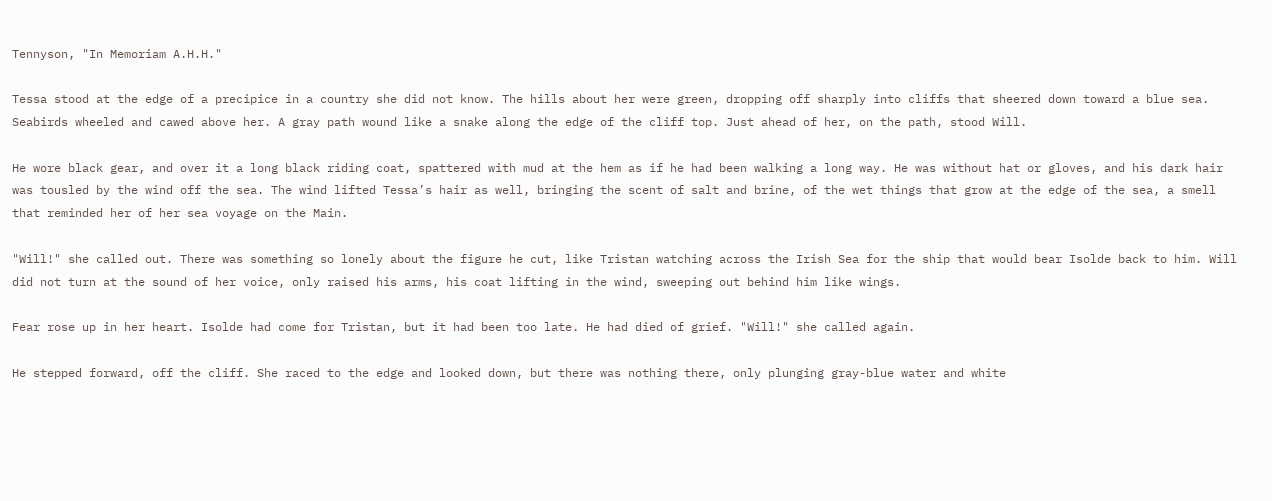Tennyson, "In Memoriam A.H.H."

Tessa stood at the edge of a precipice in a country she did not know. The hills about her were green, dropping off sharply into cliffs that sheered down toward a blue sea. Seabirds wheeled and cawed above her. A gray path wound like a snake along the edge of the cliff top. Just ahead of her, on the path, stood Will.

He wore black gear, and over it a long black riding coat, spattered with mud at the hem as if he had been walking a long way. He was without hat or gloves, and his dark hair was tousled by the wind off the sea. The wind lifted Tessa’s hair as well, bringing the scent of salt and brine, of the wet things that grow at the edge of the sea, a smell that reminded her of her sea voyage on the Main.

"Will!" she called out. There was something so lonely about the figure he cut, like Tristan watching across the Irish Sea for the ship that would bear Isolde back to him. Will did not turn at the sound of her voice, only raised his arms, his coat lifting in the wind, sweeping out behind him like wings.

Fear rose up in her heart. Isolde had come for Tristan, but it had been too late. He had died of grief. "Will!" she called again.

He stepped forward, off the cliff. She raced to the edge and looked down, but there was nothing there, only plunging gray-blue water and white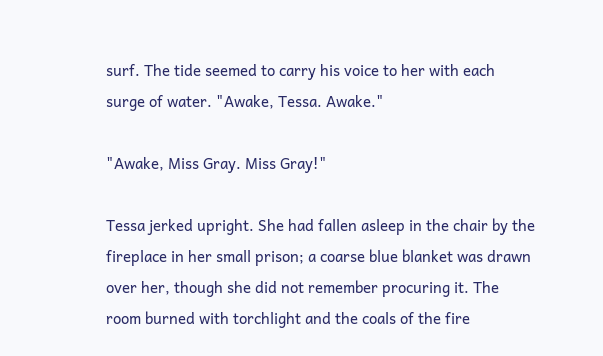surf. The tide seemed to carry his voice to her with each surge of water. "Awake, Tessa. Awake."

"Awake, Miss Gray. Miss Gray!"

Tessa jerked upright. She had fallen asleep in the chair by the fireplace in her small prison; a coarse blue blanket was drawn over her, though she did not remember procuring it. The room burned with torchlight and the coals of the fire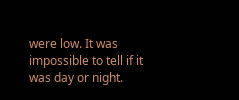were low. It was impossible to tell if it was day or night.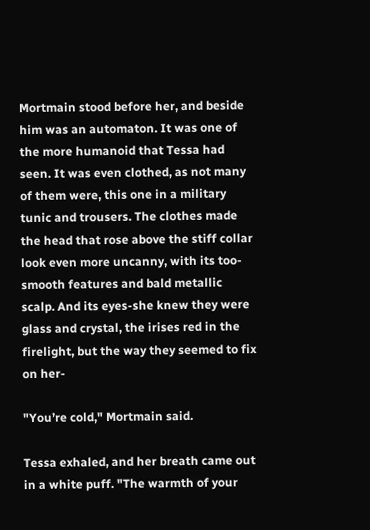Mortmain stood before her, and beside him was an automaton. It was one of the more humanoid that Tessa had seen. It was even clothed, as not many of them were, this one in a military tunic and trousers. The clothes made the head that rose above the stiff collar look even more uncanny, with its too-smooth features and bald metallic scalp. And its eyes-she knew they were glass and crystal, the irises red in the firelight, but the way they seemed to fix on her-

"You’re cold," Mortmain said.

Tessa exhaled, and her breath came out in a white puff. "The warmth of your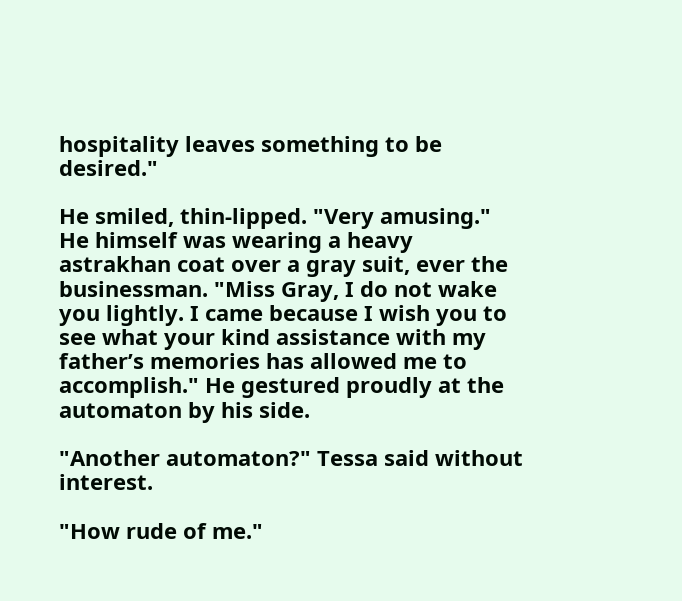hospitality leaves something to be desired."

He smiled, thin-lipped. "Very amusing." He himself was wearing a heavy astrakhan coat over a gray suit, ever the businessman. "Miss Gray, I do not wake you lightly. I came because I wish you to see what your kind assistance with my father’s memories has allowed me to accomplish." He gestured proudly at the automaton by his side.

"Another automaton?" Tessa said without interest.

"How rude of me."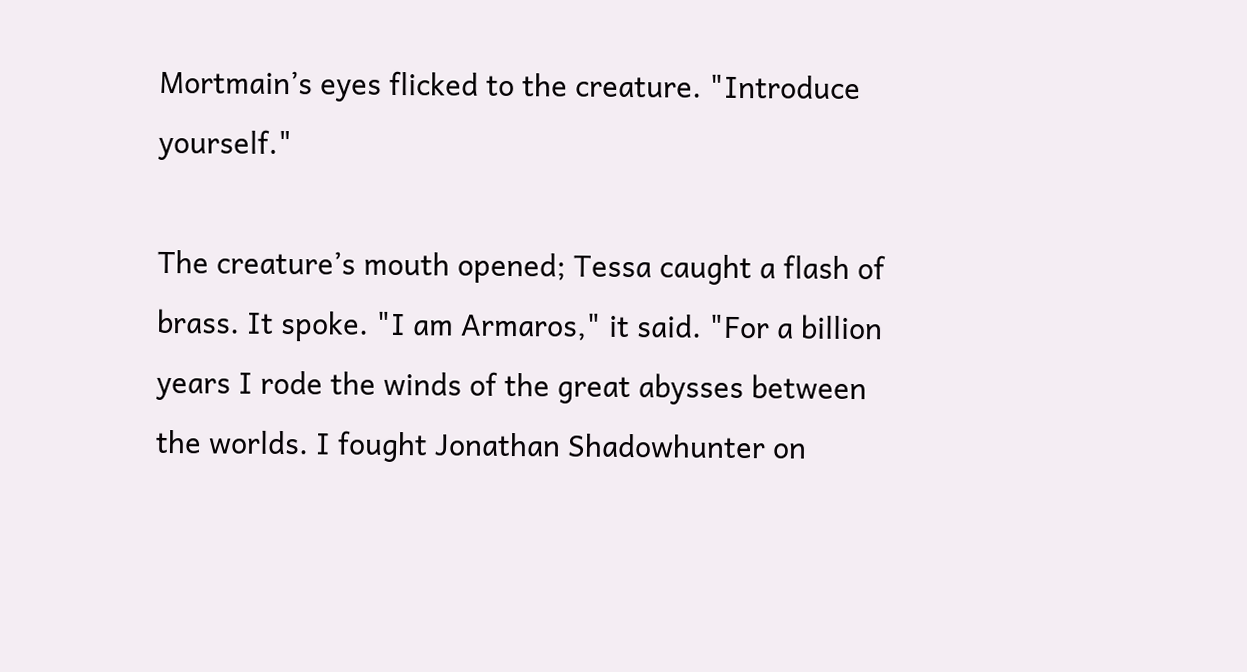Mortmain’s eyes flicked to the creature. "Introduce yourself."

The creature’s mouth opened; Tessa caught a flash of brass. It spoke. "I am Armaros," it said. "For a billion years I rode the winds of the great abysses between the worlds. I fought Jonathan Shadowhunter on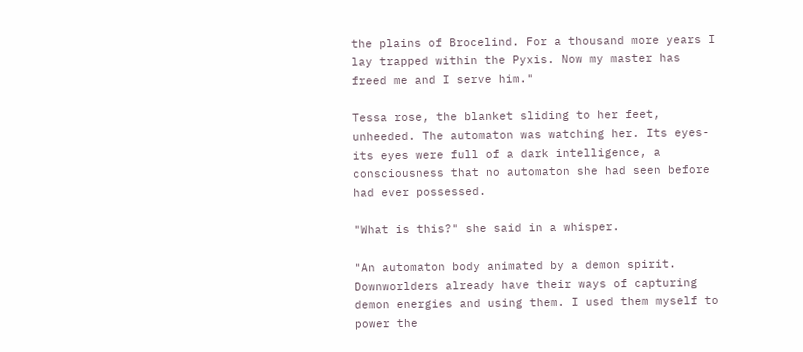the plains of Brocelind. For a thousand more years I lay trapped within the Pyxis. Now my master has freed me and I serve him."

Tessa rose, the blanket sliding to her feet, unheeded. The automaton was watching her. Its eyes-its eyes were full of a dark intelligence, a consciousness that no automaton she had seen before had ever possessed.

"What is this?" she said in a whisper.

"An automaton body animated by a demon spirit. Downworlders already have their ways of capturing demon energies and using them. I used them myself to power the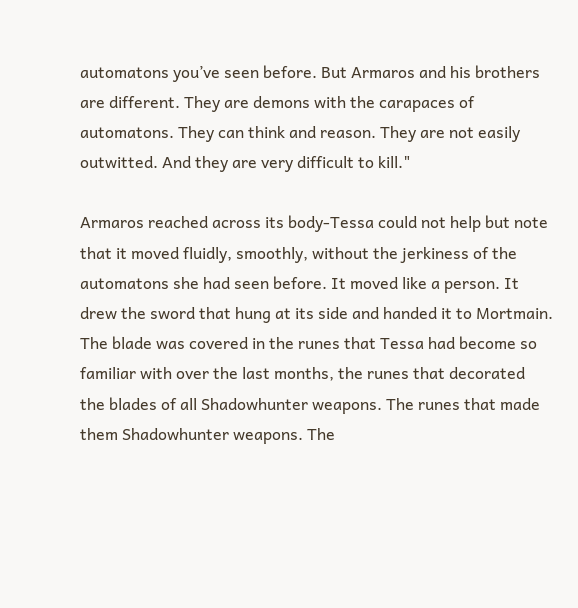automatons you’ve seen before. But Armaros and his brothers are different. They are demons with the carapaces of automatons. They can think and reason. They are not easily outwitted. And they are very difficult to kill."

Armaros reached across its body-Tessa could not help but note that it moved fluidly, smoothly, without the jerkiness of the automatons she had seen before. It moved like a person. It drew the sword that hung at its side and handed it to Mortmain. The blade was covered in the runes that Tessa had become so familiar with over the last months, the runes that decorated the blades of all Shadowhunter weapons. The runes that made them Shadowhunter weapons. The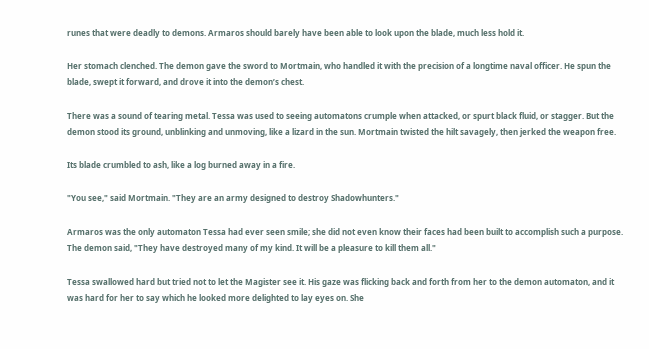runes that were deadly to demons. Armaros should barely have been able to look upon the blade, much less hold it.

Her stomach clenched. The demon gave the sword to Mortmain, who handled it with the precision of a longtime naval officer. He spun the blade, swept it forward, and drove it into the demon’s chest.

There was a sound of tearing metal. Tessa was used to seeing automatons crumple when attacked, or spurt black fluid, or stagger. But the demon stood its ground, unblinking and unmoving, like a lizard in the sun. Mortmain twisted the hilt savagely, then jerked the weapon free.

Its blade crumbled to ash, like a log burned away in a fire.

"You see," said Mortmain. "They are an army designed to destroy Shadowhunters."

Armaros was the only automaton Tessa had ever seen smile; she did not even know their faces had been built to accomplish such a purpose. The demon said, "They have destroyed many of my kind. It will be a pleasure to kill them all."

Tessa swallowed hard but tried not to let the Magister see it. His gaze was flicking back and forth from her to the demon automaton, and it was hard for her to say which he looked more delighted to lay eyes on. She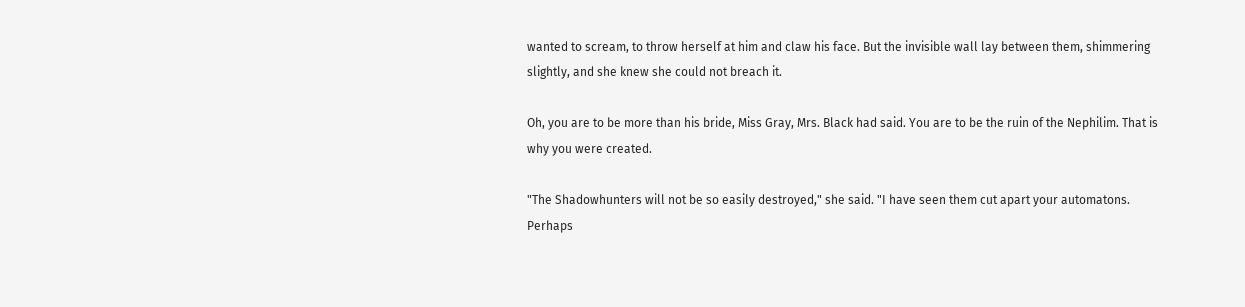wanted to scream, to throw herself at him and claw his face. But the invisible wall lay between them, shimmering slightly, and she knew she could not breach it.

Oh, you are to be more than his bride, Miss Gray, Mrs. Black had said. You are to be the ruin of the Nephilim. That is why you were created.

"The Shadowhunters will not be so easily destroyed," she said. "I have seen them cut apart your automatons. Perhaps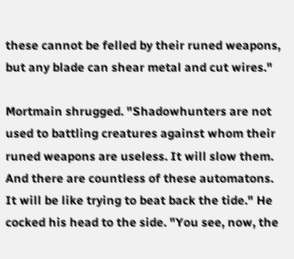these cannot be felled by their runed weapons, but any blade can shear metal and cut wires."

Mortmain shrugged. "Shadowhunters are not used to battling creatures against whom their runed weapons are useless. It will slow them. And there are countless of these automatons. It will be like trying to beat back the tide." He cocked his head to the side. "You see, now, the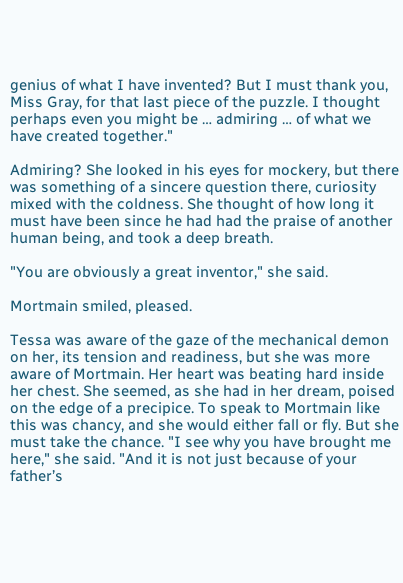genius of what I have invented? But I must thank you, Miss Gray, for that last piece of the puzzle. I thought perhaps even you might be … admiring … of what we have created together."

Admiring? She looked in his eyes for mockery, but there was something of a sincere question there, curiosity mixed with the coldness. She thought of how long it must have been since he had had the praise of another human being, and took a deep breath.

"You are obviously a great inventor," she said.

Mortmain smiled, pleased.

Tessa was aware of the gaze of the mechanical demon on her, its tension and readiness, but she was more aware of Mortmain. Her heart was beating hard inside her chest. She seemed, as she had in her dream, poised on the edge of a precipice. To speak to Mortmain like this was chancy, and she would either fall or fly. But she must take the chance. "I see why you have brought me here," she said. "And it is not just because of your father’s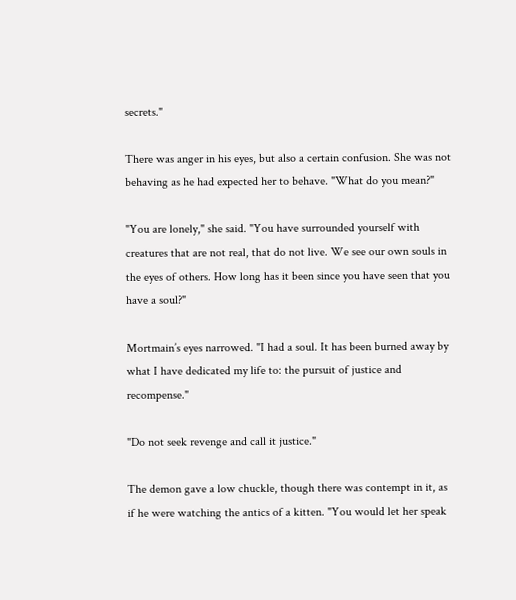secrets."

There was anger in his eyes, but also a certain confusion. She was not behaving as he had expected her to behave. "What do you mean?"

"You are lonely," she said. "You have surrounded yourself with creatures that are not real, that do not live. We see our own souls in the eyes of others. How long has it been since you have seen that you have a soul?"

Mortmain’s eyes narrowed. "I had a soul. It has been burned away by what I have dedicated my life to: the pursuit of justice and recompense."

"Do not seek revenge and call it justice."

The demon gave a low chuckle, though there was contempt in it, as if he were watching the antics of a kitten. "You would let her speak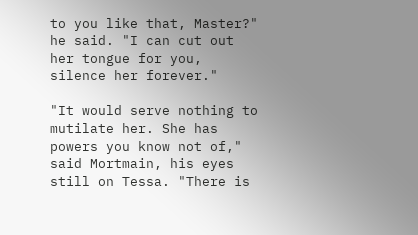to you like that, Master?" he said. "I can cut out her tongue for you, silence her forever."

"It would serve nothing to mutilate her. She has powers you know not of," said Mortmain, his eyes still on Tessa. "There is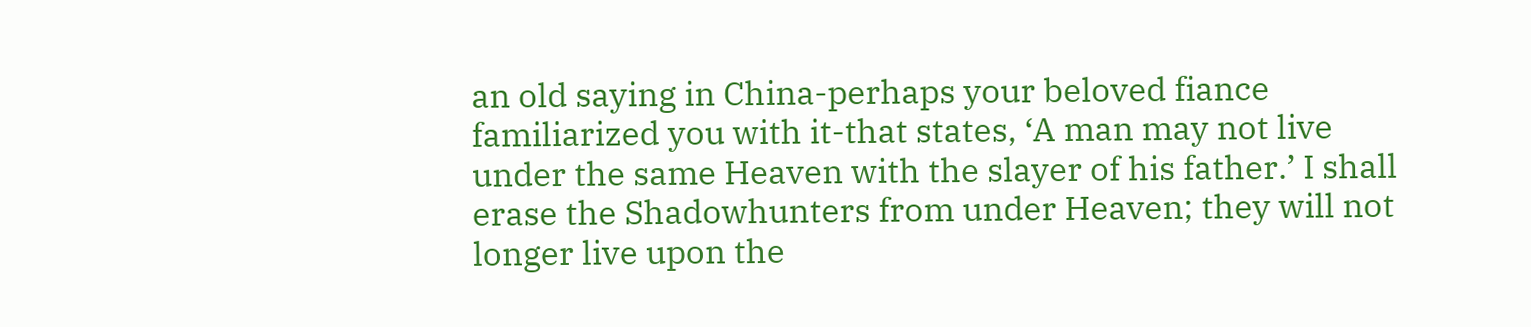an old saying in China-perhaps your beloved fiance familiarized you with it-that states, ‘A man may not live under the same Heaven with the slayer of his father.’ I shall erase the Shadowhunters from under Heaven; they will not longer live upon the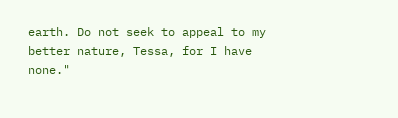earth. Do not seek to appeal to my better nature, Tessa, for I have none."